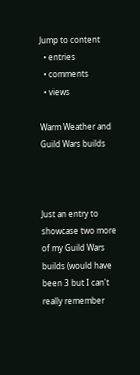Jump to content
  • entries
  • comments
  • views

Warm Weather and Guild Wars builds



Just an entry to showcase two more of my Guild Wars builds (would have been 3 but I can't really remember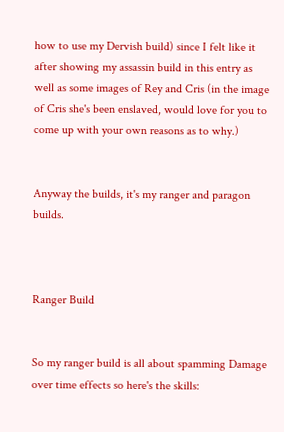how to use my Dervish build) since I felt like it after showing my assassin build in this entry as well as some images of Rey and Cris (in the image of Cris she's been enslaved, would love for you to come up with your own reasons as to why.)


Anyway the builds, it's my ranger and paragon builds.



Ranger Build


So my ranger build is all about spamming Damage over time effects so here's the skills: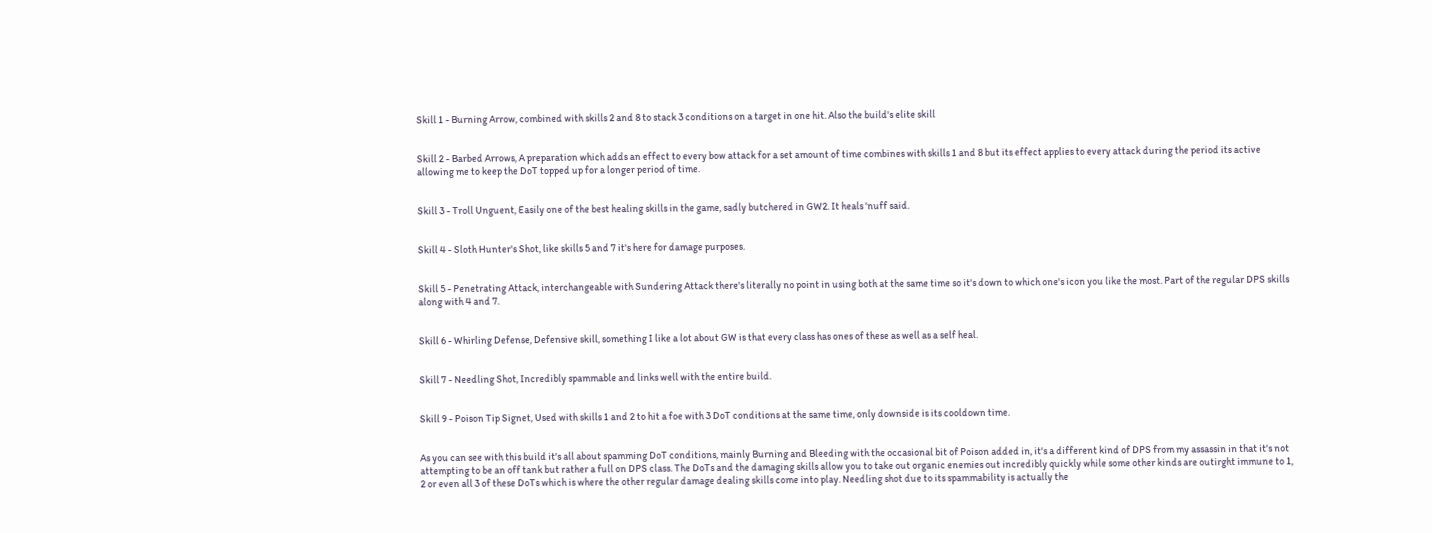Skill 1 - Burning Arrow, combined with skills 2 and 8 to stack 3 conditions on a target in one hit. Also the build's elite skill


Skill 2 - Barbed Arrows, A preparation which adds an effect to every bow attack for a set amount of time combines with skills 1 and 8 but its effect applies to every attack during the period its active allowing me to keep the DoT topped up for a longer period of time.


Skill 3 - Troll Unguent, Easily one of the best healing skills in the game, sadly butchered in GW2. It heals 'nuff said.


Skill 4 - Sloth Hunter's Shot, like skills 5 and 7 it's here for damage purposes.


Skill 5 - Penetrating Attack, interchangeable with Sundering Attack there's literally no point in using both at the same time so it's down to which one's icon you like the most. Part of the regular DPS skills along with 4 and 7.


Skill 6 - Whirling Defense, Defensive skill, something I like a lot about GW is that every class has ones of these as well as a self heal.


Skill 7 - Needling Shot, Incredibly spammable and links well with the entire build.


Skill 9 - Poison Tip Signet, Used with skills 1 and 2 to hit a foe with 3 DoT conditions at the same time, only downside is its cooldown time.


As you can see with this build it's all about spamming DoT conditions, mainly Burning and Bleeding with the occasional bit of Poison added in, it's a different kind of DPS from my assassin in that it's not attempting to be an off tank but rather a full on DPS class. The DoTs and the damaging skills allow you to take out organic enemies out incredibly quickly while some other kinds are outirght immune to 1, 2 or even all 3 of these DoTs which is where the other regular damage dealing skills come into play. Needling shot due to its spammability is actually the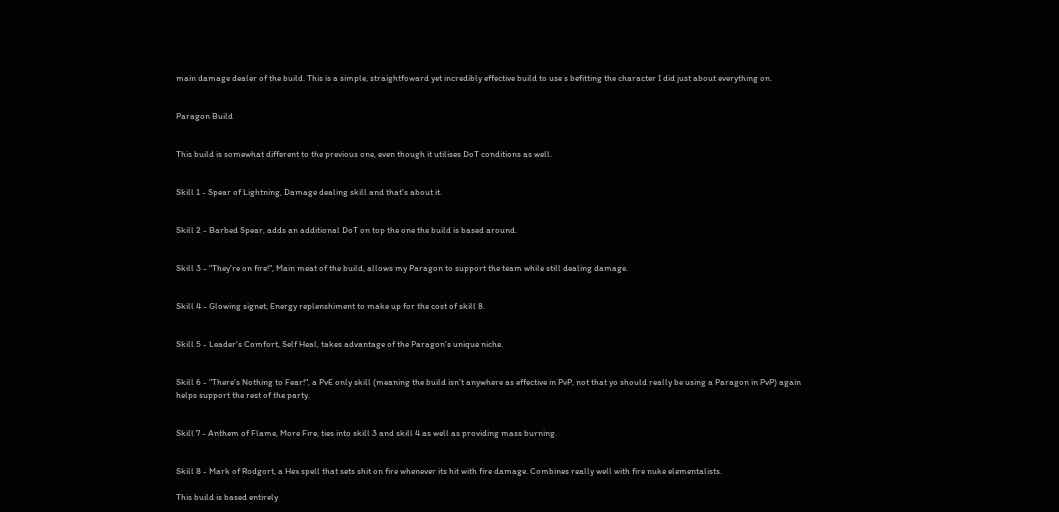main damage dealer of the build. This is a simple, straightfoward yet incredibly effective build to use s befitting the character I did just about everything on.


Paragon Build


This build is somewhat different to the previous one, even though it utilises DoT conditions as well.


Skill 1 - Spear of Lightning, Damage dealing skill and that's about it.


Skill 2 - Barbed Spear, adds an additional DoT on top the one the build is based around.


Skill 3 - "They're on fire!", Main meat of the build, allows my Paragon to support the team while still dealing damage.


Skill 4 - Glowing signet, Energy replenshiment to make up for the cost of skill 8.


Skill 5 - Leader's Comfort, Self Heal, takes advantage of the Paragon's unique niche.


Skill 6 - "There's Nothing to Fear!", a PvE only skill (meaning the build isn't anywhere as effective in PvP, not that yo should really be using a Paragon in PvP) again helps support the rest of the party.


Skill 7 - Anthem of Flame, More Fire, ties into skill 3 and skill 4 as well as providing mass burning.


Skill 8 - Mark of Rodgort, a Hex spell that sets shit on fire whenever its hit with fire damage. Combines really well with fire nuke elementalists.

This build is based entirely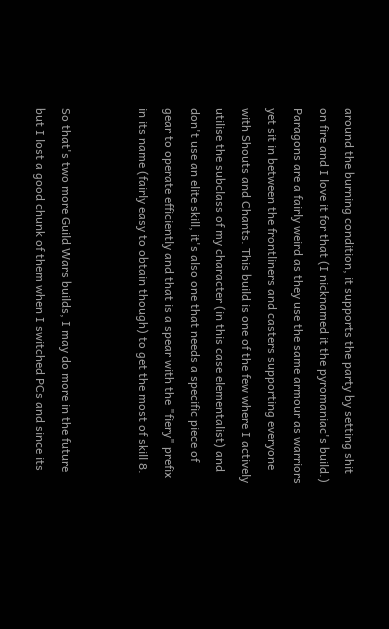around the burning condition, it supports the party by setting shit on fire and I love it for that (I nicknamed it the pyromaniac's build.) Paragons are a fairly weird as they use the same armour as warriors yet sit in between the frontliners and casters supporting everyone with Shouts and Chants. This build is one of the few where I actively utilise the subclass of my character (in this case elementalist) and don't use an elite skill, it's also one that needs a specific piece of gear to operate efficiently and that is a spear with the "fiery" prefix in its name (fairly easy to obtain though) to get the most of skill 8.


So that's two more Guild Wars builds, I may do more in the future but I lost a good chunk of them when I switched PCs and since its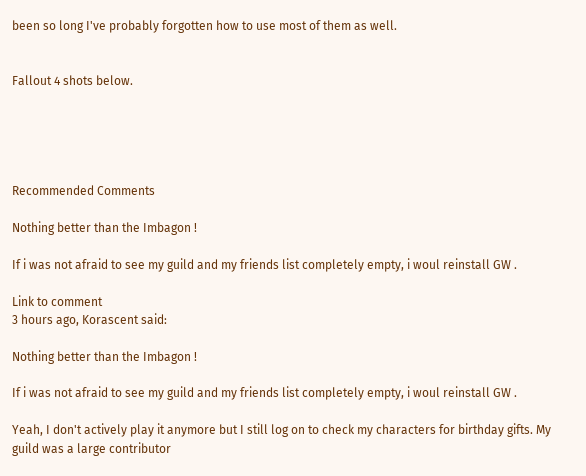been so long I've probably forgotten how to use most of them as well.


Fallout 4 shots below.





Recommended Comments

Nothing better than the Imbagon !

If i was not afraid to see my guild and my friends list completely empty, i woul reinstall GW .

Link to comment
3 hours ago, Korascent said:

Nothing better than the Imbagon !

If i was not afraid to see my guild and my friends list completely empty, i woul reinstall GW .

Yeah, I don't actively play it anymore but I still log on to check my characters for birthday gifts. My guild was a large contributor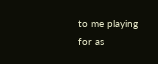to me playing for as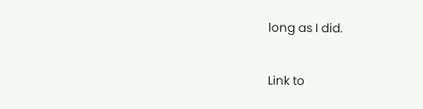long as I did.

Link to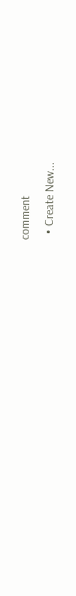comment
  • Create New...